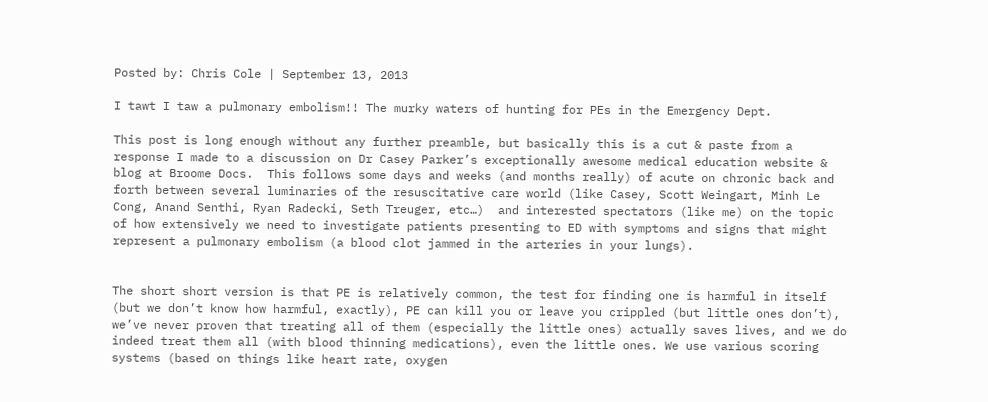Posted by: Chris Cole | September 13, 2013

I tawt I taw a pulmonary embolism!! The murky waters of hunting for PEs in the Emergency Dept.

This post is long enough without any further preamble, but basically this is a cut & paste from a response I made to a discussion on Dr Casey Parker’s exceptionally awesome medical education website & blog at Broome Docs.  This follows some days and weeks (and months really) of acute on chronic back and forth between several luminaries of the resuscitative care world (like Casey, Scott Weingart, Minh Le Cong, Anand Senthi, Ryan Radecki, Seth Treuger, etc…)  and interested spectators (like me) on the topic of how extensively we need to investigate patients presenting to ED with symptoms and signs that might represent a pulmonary embolism (a blood clot jammed in the arteries in your lungs).


The short short version is that PE is relatively common, the test for finding one is harmful in itself (but we don’t know how harmful, exactly), PE can kill you or leave you crippled (but little ones don’t), we’ve never proven that treating all of them (especially the little ones) actually saves lives, and we do indeed treat them all (with blood thinning medications), even the little ones. We use various scoring systems (based on things like heart rate, oxygen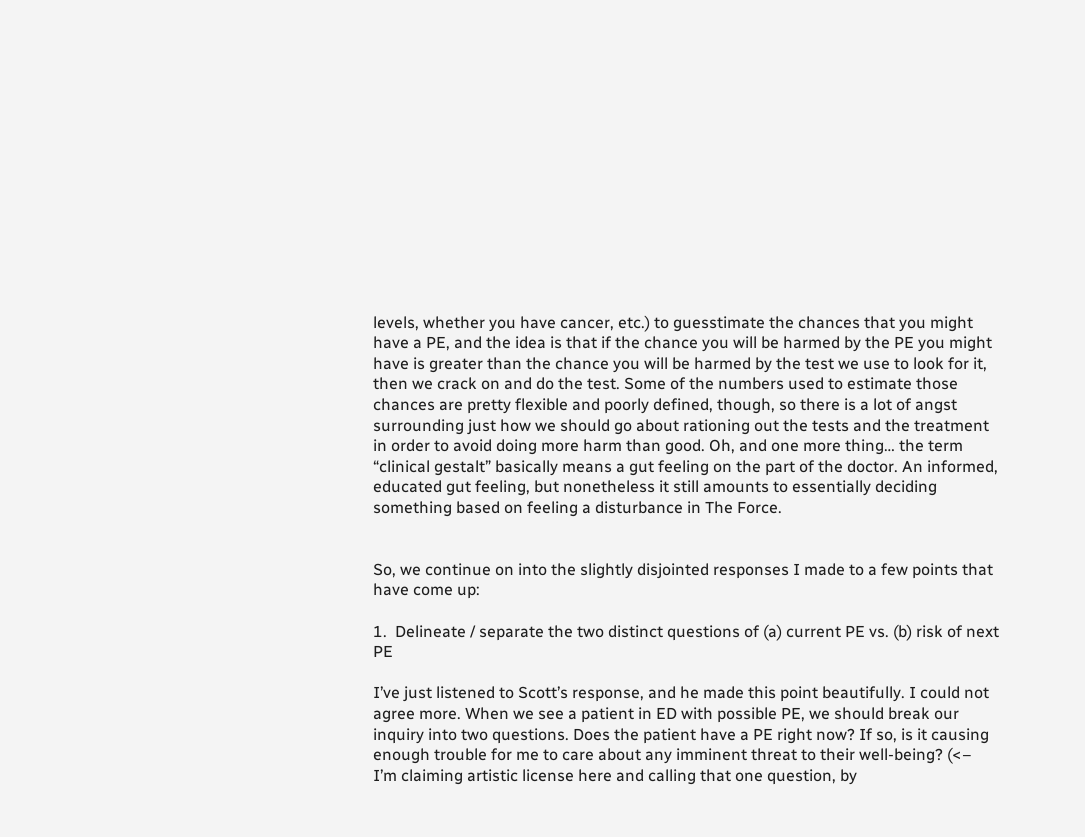levels, whether you have cancer, etc.) to guesstimate the chances that you might have a PE, and the idea is that if the chance you will be harmed by the PE you might have is greater than the chance you will be harmed by the test we use to look for it, then we crack on and do the test. Some of the numbers used to estimate those chances are pretty flexible and poorly defined, though, so there is a lot of angst surrounding just how we should go about rationing out the tests and the treatment in order to avoid doing more harm than good. Oh, and one more thing… the term “clinical gestalt” basically means a gut feeling on the part of the doctor. An informed, educated gut feeling, but nonetheless it still amounts to essentially deciding something based on feeling a disturbance in The Force.


So, we continue on into the slightly disjointed responses I made to a few points that have come up:

1.  Delineate / separate the two distinct questions of (a) current PE vs. (b) risk of next PE

I’ve just listened to Scott’s response, and he made this point beautifully. I could not agree more. When we see a patient in ED with possible PE, we should break our inquiry into two questions. Does the patient have a PE right now? If so, is it causing enough trouble for me to care about any imminent threat to their well-being? (<– I’m claiming artistic license here and calling that one question, by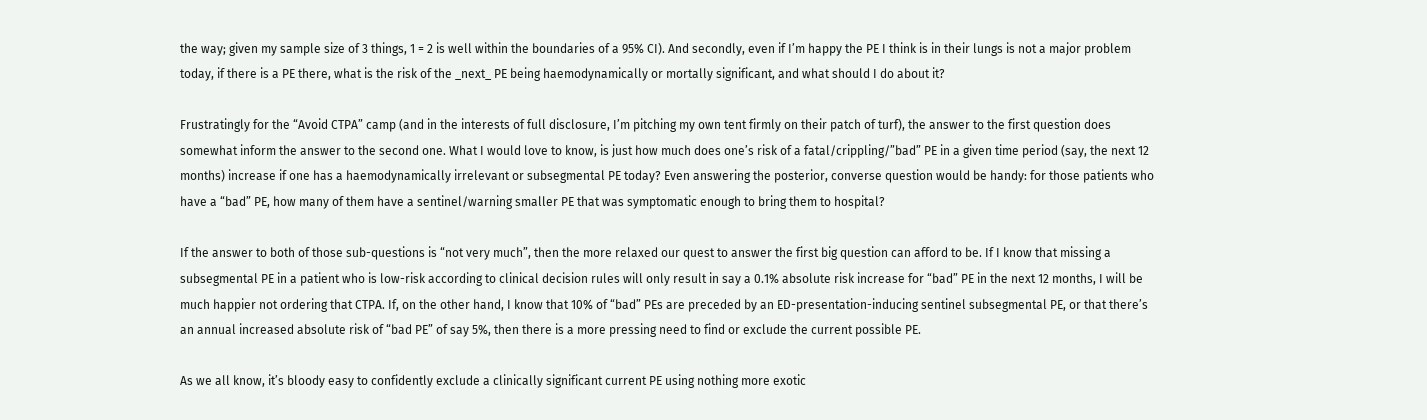the way; given my sample size of 3 things, 1 = 2 is well within the boundaries of a 95% CI). And secondly, even if I’m happy the PE I think is in their lungs is not a major problem today, if there is a PE there, what is the risk of the _next_ PE being haemodynamically or mortally significant, and what should I do about it?

Frustratingly for the “Avoid CTPA” camp (and in the interests of full disclosure, I’m pitching my own tent firmly on their patch of turf), the answer to the first question does somewhat inform the answer to the second one. What I would love to know, is just how much does one’s risk of a fatal/crippling/”bad” PE in a given time period (say, the next 12 months) increase if one has a haemodynamically irrelevant or subsegmental PE today? Even answering the posterior, converse question would be handy: for those patients who have a “bad” PE, how many of them have a sentinel/warning smaller PE that was symptomatic enough to bring them to hospital?

If the answer to both of those sub-questions is “not very much”, then the more relaxed our quest to answer the first big question can afford to be. If I know that missing a subsegmental PE in a patient who is low-risk according to clinical decision rules will only result in say a 0.1% absolute risk increase for “bad” PE in the next 12 months, I will be much happier not ordering that CTPA. If, on the other hand, I know that 10% of “bad” PEs are preceded by an ED-presentation-inducing sentinel subsegmental PE, or that there’s an annual increased absolute risk of “bad PE” of say 5%, then there is a more pressing need to find or exclude the current possible PE.

As we all know, it’s bloody easy to confidently exclude a clinically significant current PE using nothing more exotic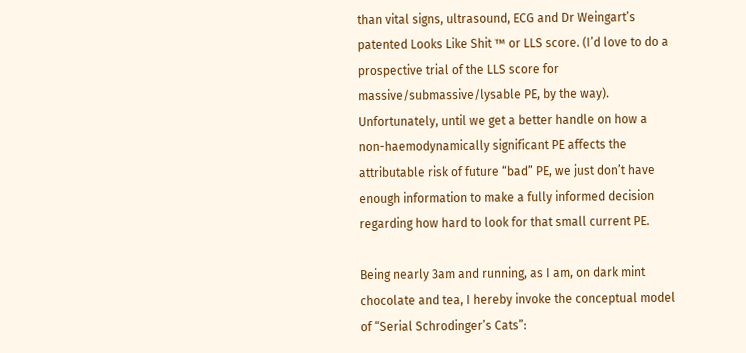than vital signs, ultrasound, ECG and Dr Weingart’s patented Looks Like Shit ™ or LLS score. (I’d love to do a prospective trial of the LLS score for massive/submassive/lysable PE, by the way). Unfortunately, until we get a better handle on how a non-haemodynamically significant PE affects the attributable risk of future “bad” PE, we just don’t have enough information to make a fully informed decision regarding how hard to look for that small current PE.

Being nearly 3am and running, as I am, on dark mint chocolate and tea, I hereby invoke the conceptual model of “Serial Schrodinger’s Cats”: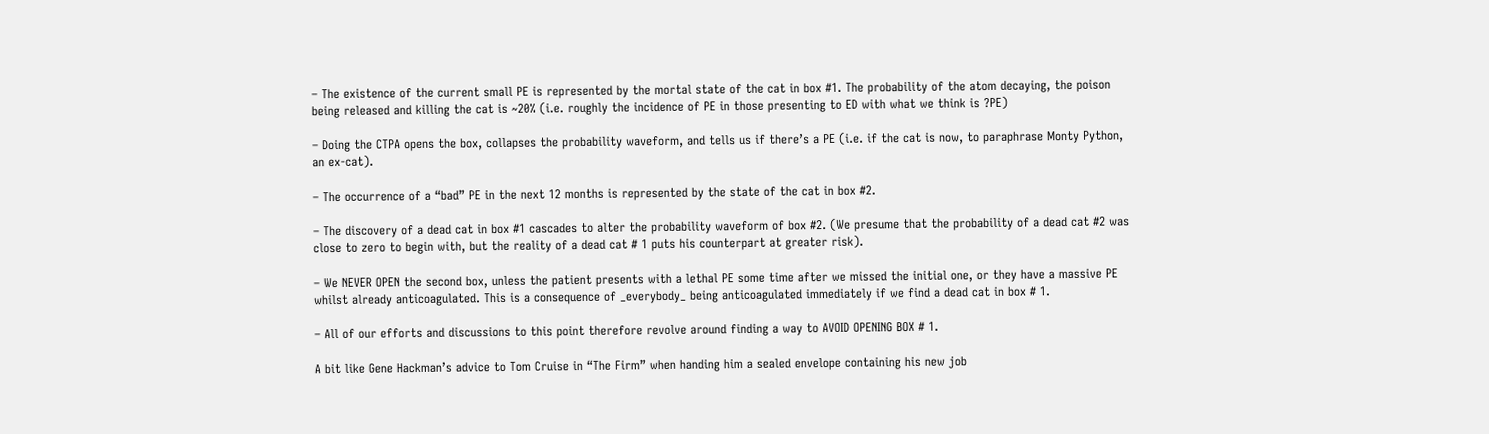– The existence of the current small PE is represented by the mortal state of the cat in box #1. The probability of the atom decaying, the poison being released and killing the cat is ~20% (i.e. roughly the incidence of PE in those presenting to ED with what we think is ?PE)

– Doing the CTPA opens the box, collapses the probability waveform, and tells us if there’s a PE (i.e. if the cat is now, to paraphrase Monty Python, an ex-cat).

– The occurrence of a “bad” PE in the next 12 months is represented by the state of the cat in box #2.

– The discovery of a dead cat in box #1 cascades to alter the probability waveform of box #2. (We presume that the probability of a dead cat #2 was close to zero to begin with, but the reality of a dead cat # 1 puts his counterpart at greater risk).

– We NEVER OPEN the second box, unless the patient presents with a lethal PE some time after we missed the initial one, or they have a massive PE whilst already anticoagulated. This is a consequence of _everybody_ being anticoagulated immediately if we find a dead cat in box # 1.

– All of our efforts and discussions to this point therefore revolve around finding a way to AVOID OPENING BOX # 1.

A bit like Gene Hackman’s advice to Tom Cruise in “The Firm” when handing him a sealed envelope containing his new job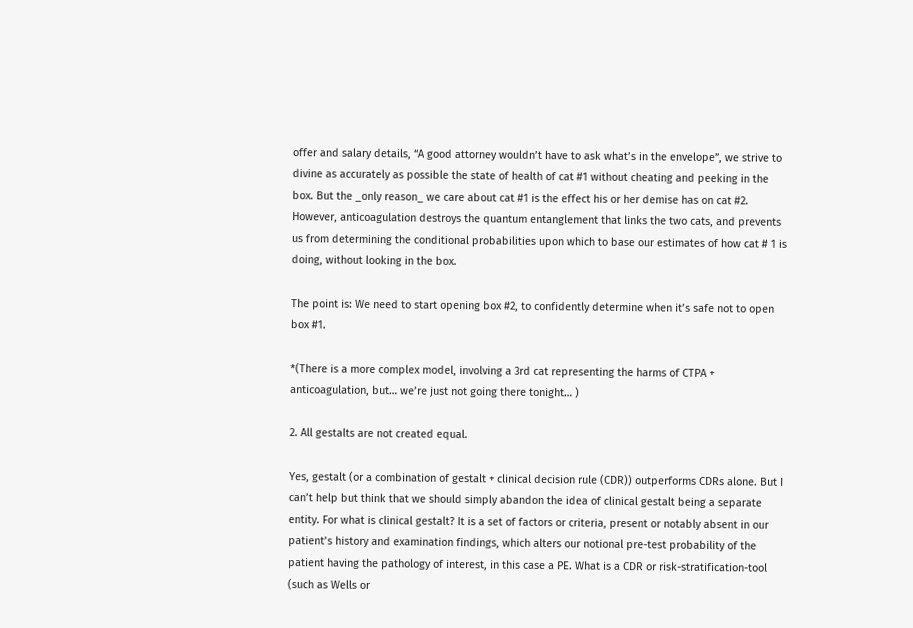offer and salary details, “A good attorney wouldn’t have to ask what’s in the envelope”, we strive to divine as accurately as possible the state of health of cat #1 without cheating and peeking in the box. But the _only reason_ we care about cat #1 is the effect his or her demise has on cat #2. However, anticoagulation destroys the quantum entanglement that links the two cats, and prevents us from determining the conditional probabilities upon which to base our estimates of how cat # 1 is doing, without looking in the box.

The point is: We need to start opening box #2, to confidently determine when it’s safe not to open box #1.

*(There is a more complex model, involving a 3rd cat representing the harms of CTPA + anticoagulation, but… we’re just not going there tonight… )

2. All gestalts are not created equal.

Yes, gestalt (or a combination of gestalt + clinical decision rule (CDR)) outperforms CDRs alone. But I can’t help but think that we should simply abandon the idea of clinical gestalt being a separate entity. For what is clinical gestalt? It is a set of factors or criteria, present or notably absent in our patient’s history and examination findings, which alters our notional pre-test probability of the patient having the pathology of interest, in this case a PE. What is a CDR or risk-stratification-tool (such as Wells or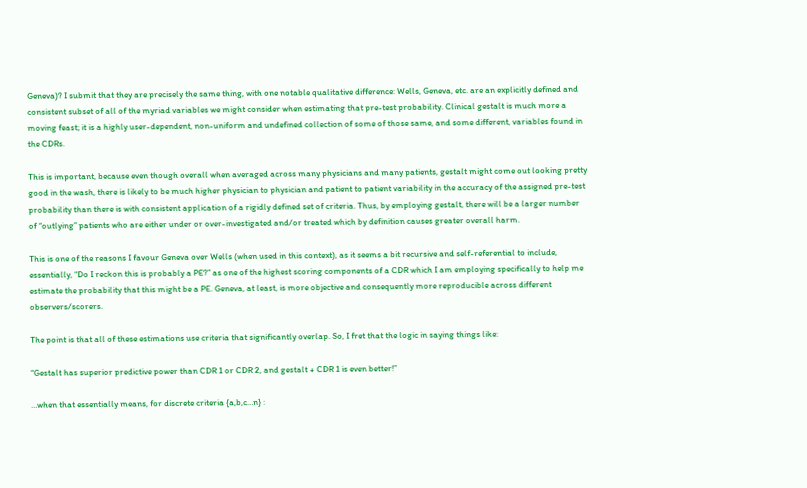Geneva)? I submit that they are precisely the same thing, with one notable qualitative difference: Wells, Geneva, etc. are an explicitly defined and consistent subset of all of the myriad variables we might consider when estimating that pre-test probability. Clinical gestalt is much more a moving feast; it is a highly user-dependent, non-uniform and undefined collection of some of those same, and some different, variables found in the CDRs.

This is important, because even though overall when averaged across many physicians and many patients, gestalt might come out looking pretty good in the wash, there is likely to be much higher physician to physician and patient to patient variability in the accuracy of the assigned pre-test probability than there is with consistent application of a rigidly defined set of criteria. Thus, by employing gestalt, there will be a larger number of “outlying” patients who are either under or over-investigated and/or treated which by definition causes greater overall harm.

This is one of the reasons I favour Geneva over Wells (when used in this context), as it seems a bit recursive and self-referential to include, essentially, “Do I reckon this is probably a PE?” as one of the highest scoring components of a CDR which I am employing specifically to help me estimate the probability that this might be a PE. Geneva, at least, is more objective and consequently more reproducible across different observers/scorers.

The point is that all of these estimations use criteria that significantly overlap. So, I fret that the logic in saying things like:

“Gestalt has superior predictive power than CDR 1 or CDR 2, and gestalt + CDR 1 is even better!”

…when that essentially means, for discrete criteria {a,b,c…n} :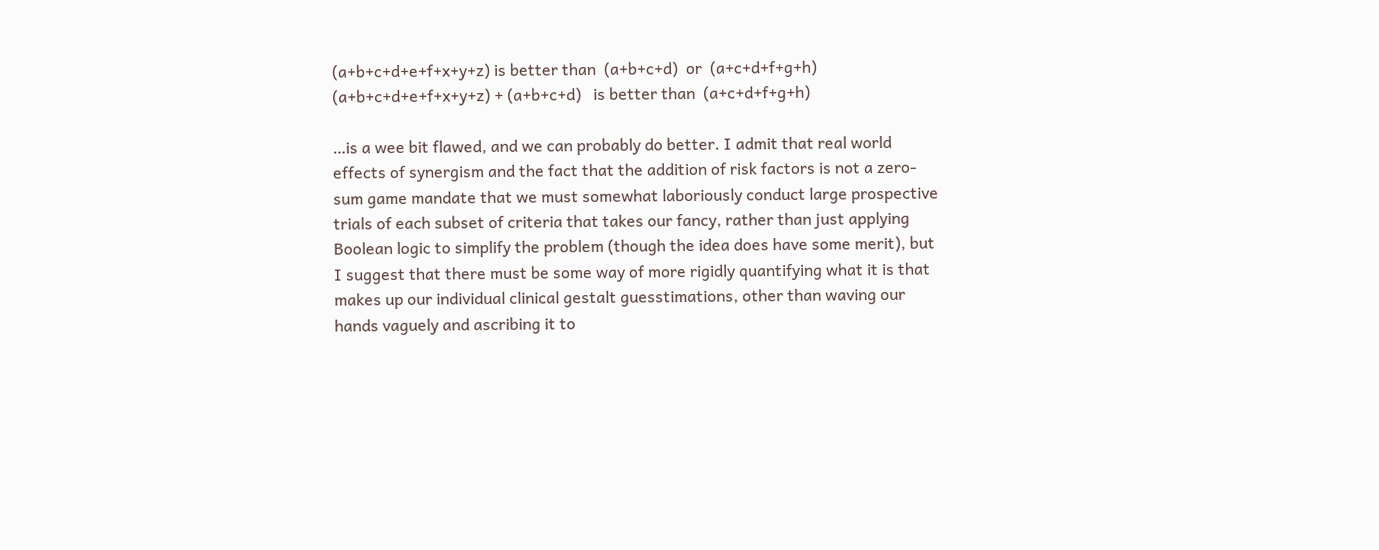(a+b+c+d+e+f+x+y+z) is better than  (a+b+c+d)  or  (a+c+d+f+g+h)
(a+b+c+d+e+f+x+y+z) + (a+b+c+d)   is better than  (a+c+d+f+g+h)

…is a wee bit flawed, and we can probably do better. I admit that real world effects of synergism and the fact that the addition of risk factors is not a zero-sum game mandate that we must somewhat laboriously conduct large prospective trials of each subset of criteria that takes our fancy, rather than just applying Boolean logic to simplify the problem (though the idea does have some merit), but I suggest that there must be some way of more rigidly quantifying what it is that makes up our individual clinical gestalt guesstimations, other than waving our hands vaguely and ascribing it to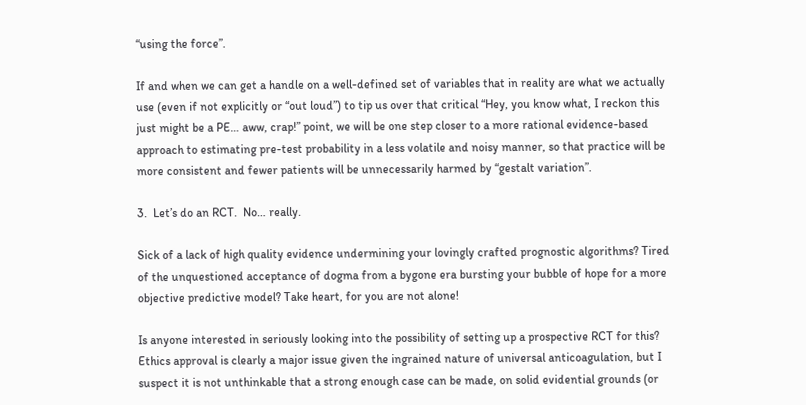“using the force”.

If and when we can get a handle on a well-defined set of variables that in reality are what we actually use (even if not explicitly or “out loud”) to tip us over that critical “Hey, you know what, I reckon this just might be a PE… aww, crap!” point, we will be one step closer to a more rational evidence-based approach to estimating pre-test probability in a less volatile and noisy manner, so that practice will be more consistent and fewer patients will be unnecessarily harmed by “gestalt variation”.

3.  Let’s do an RCT.  No… really.

Sick of a lack of high quality evidence undermining your lovingly crafted prognostic algorithms? Tired of the unquestioned acceptance of dogma from a bygone era bursting your bubble of hope for a more objective predictive model? Take heart, for you are not alone!

Is anyone interested in seriously looking into the possibility of setting up a prospective RCT for this? Ethics approval is clearly a major issue given the ingrained nature of universal anticoagulation, but I suspect it is not unthinkable that a strong enough case can be made, on solid evidential grounds (or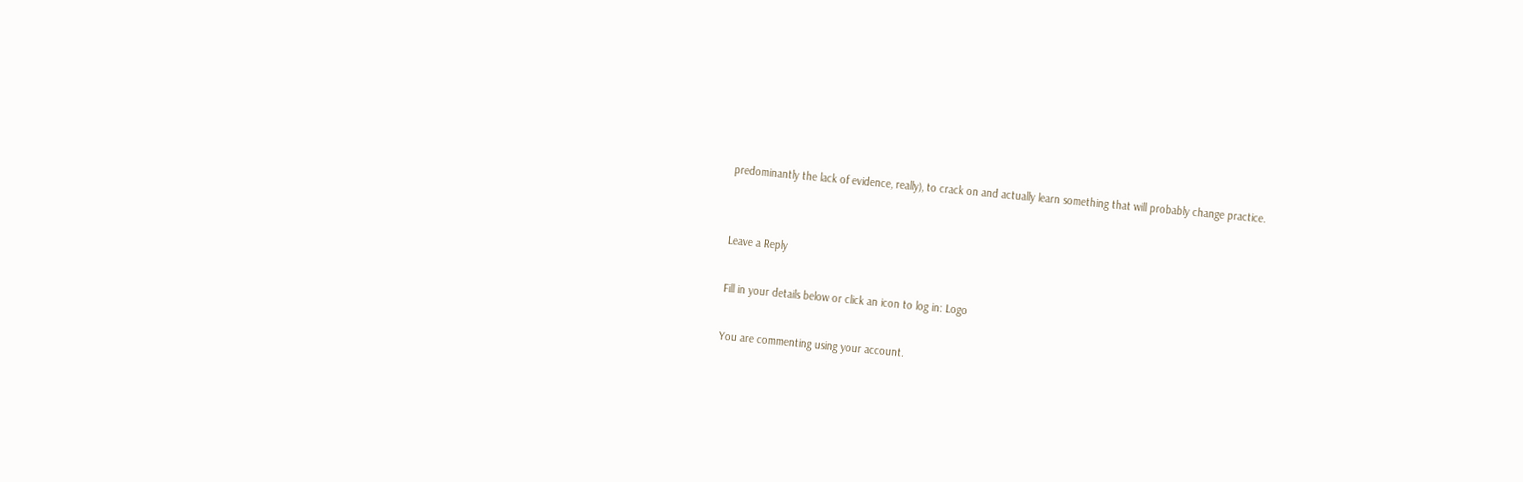predominantly the lack of evidence, really), to crack on and actually learn something that will probably change practice.


Leave a Reply

Fill in your details below or click an icon to log in: Logo

You are commenting using your account.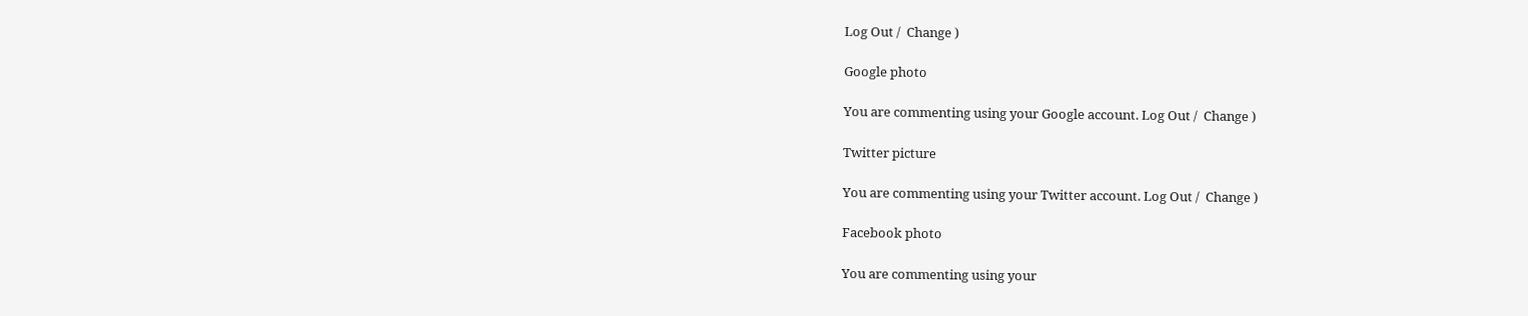Log Out /  Change )

Google photo

You are commenting using your Google account. Log Out /  Change )

Twitter picture

You are commenting using your Twitter account. Log Out /  Change )

Facebook photo

You are commenting using your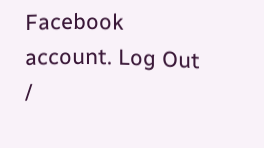Facebook account. Log Out /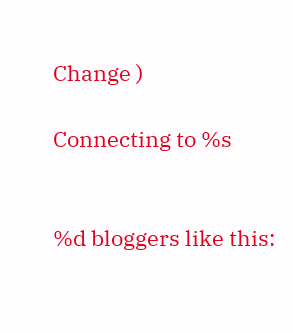Change )

Connecting to %s


%d bloggers like this: